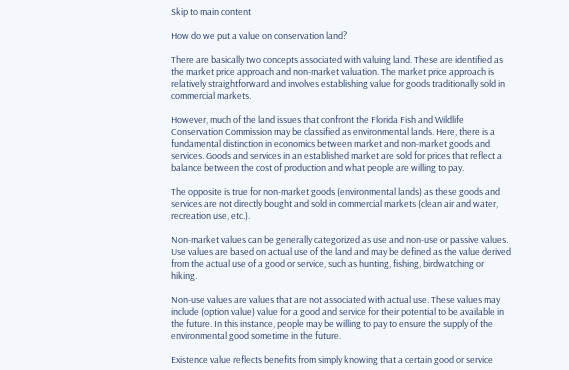Skip to main content

How do we put a value on conservation land?

There are basically two concepts associated with valuing land. These are identified as the market price approach and non-market valuation. The market price approach is relatively straightforward and involves establishing value for goods traditionally sold in commercial markets.

However, much of the land issues that confront the Florida Fish and Wildlife Conservation Commission may be classified as environmental lands. Here, there is a fundamental distinction in economics between market and non-market goods and services. Goods and services in an established market are sold for prices that reflect a balance between the cost of production and what people are willing to pay.

The opposite is true for non-market goods (environmental lands) as these goods and services are not directly bought and sold in commercial markets (clean air and water, recreation use, etc.).

Non-market values can be generally categorized as use and non-use or passive values. Use values are based on actual use of the land and may be defined as the value derived from the actual use of a good or service, such as hunting, fishing, birdwatching or hiking.

Non-use values are values that are not associated with actual use. These values may include (option value) value for a good and service for their potential to be available in the future. In this instance, people may be willing to pay to ensure the supply of the environmental good sometime in the future.

Existence value reflects benefits from simply knowing that a certain good or service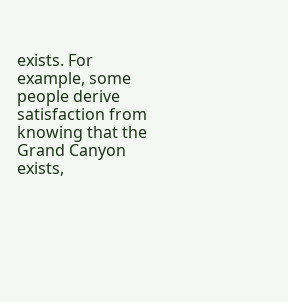exists. For example, some people derive satisfaction from knowing that the Grand Canyon exists,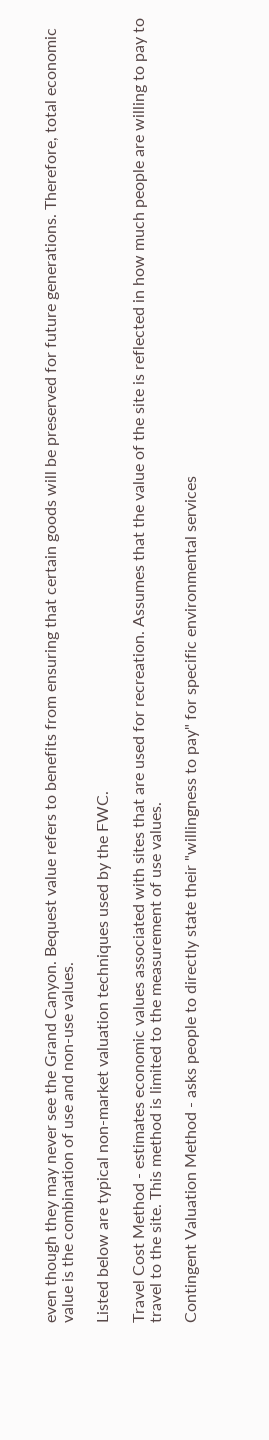even though they may never see the Grand Canyon. Bequest value refers to benefits from ensuring that certain goods will be preserved for future generations. Therefore, total economic value is the combination of use and non-use values.

Listed below are typical non-market valuation techniques used by the FWC.

Travel Cost Method - estimates economic values associated with sites that are used for recreation. Assumes that the value of the site is reflected in how much people are willing to pay to travel to the site. This method is limited to the measurement of use values.

Contingent Valuation Method - asks people to directly state their "willingness to pay" for specific environmental services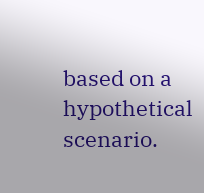based on a hypothetical scenario.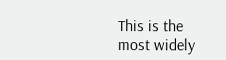This is the most widely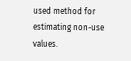used method for estimating non-use values.